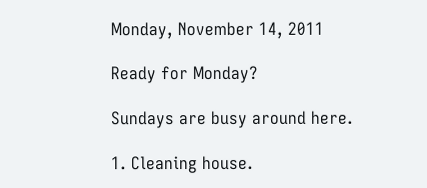Monday, November 14, 2011

Ready for Monday?

Sundays are busy around here.

1. Cleaning house.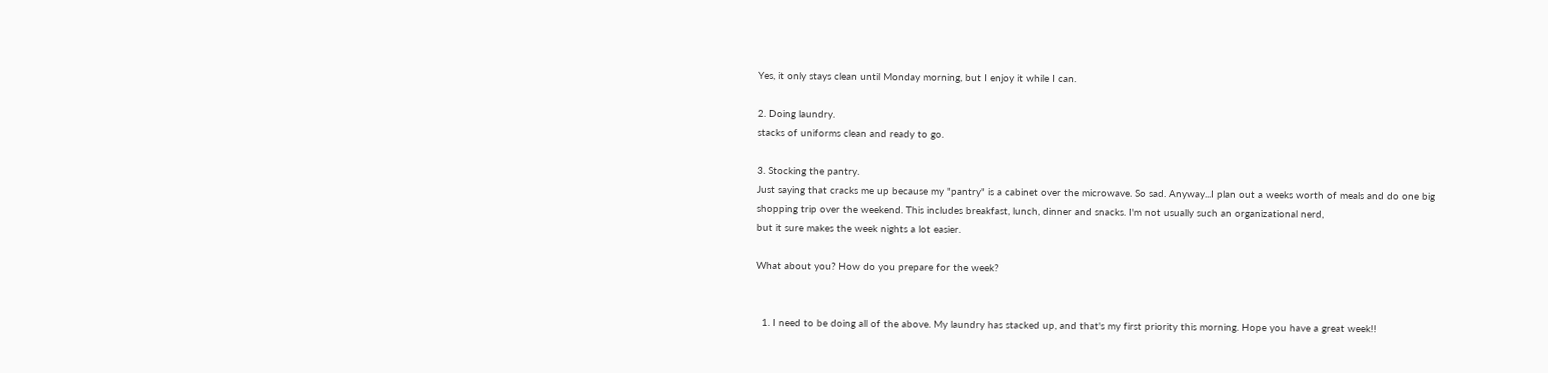Yes, it only stays clean until Monday morning, but I enjoy it while I can.

2. Doing laundry.
stacks of uniforms clean and ready to go.

3. Stocking the pantry.
Just saying that cracks me up because my "pantry" is a cabinet over the microwave. So sad. Anyway...I plan out a weeks worth of meals and do one big shopping trip over the weekend. This includes breakfast, lunch, dinner and snacks. I'm not usually such an organizational nerd,
but it sure makes the week nights a lot easier.

What about you? How do you prepare for the week?


  1. I need to be doing all of the above. My laundry has stacked up, and that's my first priority this morning. Hope you have a great week!!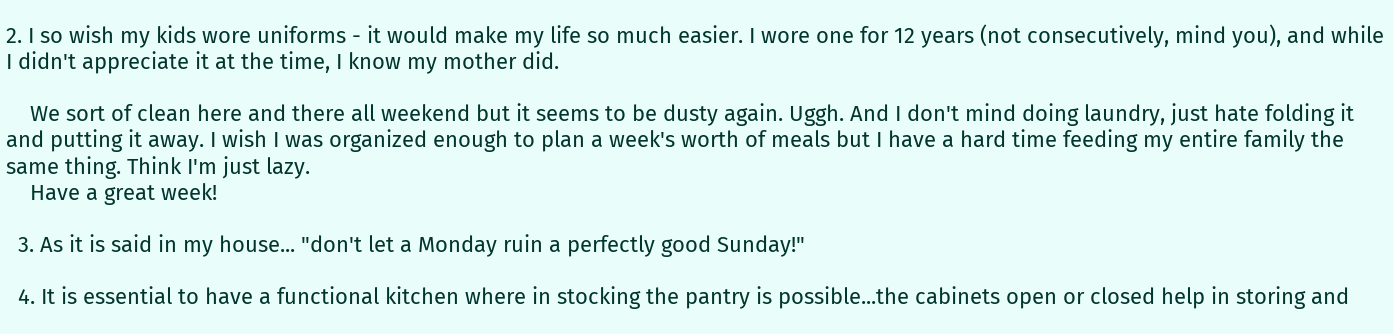2. I so wish my kids wore uniforms - it would make my life so much easier. I wore one for 12 years (not consecutively, mind you), and while I didn't appreciate it at the time, I know my mother did.

    We sort of clean here and there all weekend but it seems to be dusty again. Uggh. And I don't mind doing laundry, just hate folding it and putting it away. I wish I was organized enough to plan a week's worth of meals but I have a hard time feeding my entire family the same thing. Think I'm just lazy.
    Have a great week!

  3. As it is said in my house... "don't let a Monday ruin a perfectly good Sunday!"

  4. It is essential to have a functional kitchen where in stocking the pantry is possible...the cabinets open or closed help in storing and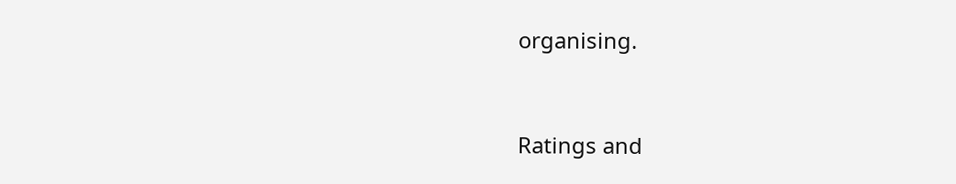organising.


Ratings and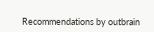Recommendations by outbrain